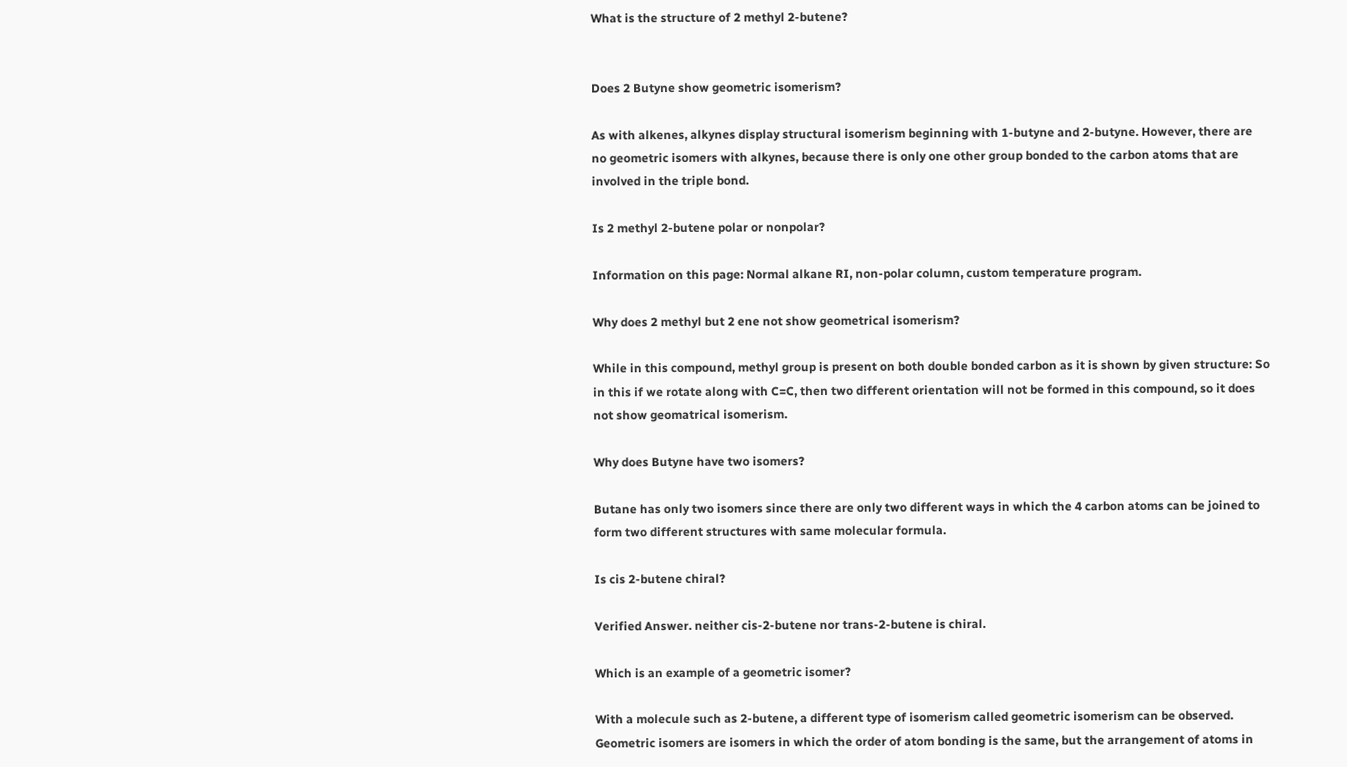What is the structure of 2 methyl 2-butene?


Does 2 Butyne show geometric isomerism?

As with alkenes, alkynes display structural isomerism beginning with 1-butyne and 2-butyne. However, there are no geometric isomers with alkynes, because there is only one other group bonded to the carbon atoms that are involved in the triple bond.

Is 2 methyl 2-butene polar or nonpolar?

Information on this page: Normal alkane RI, non-polar column, custom temperature program.

Why does 2 methyl but 2 ene not show geometrical isomerism?

While in this compound, methyl group is present on both double bonded carbon as it is shown by given structure: So in this if we rotate along with C=C, then two different orientation will not be formed in this compound, so it does not show geomatrical isomerism.

Why does Butyne have two isomers?

Butane has only two isomers since there are only two different ways in which the 4 carbon atoms can be joined to form two different structures with same molecular formula.

Is cis 2-butene chiral?

Verified Answer. neither cis-2-butene nor trans-2-butene is chiral.

Which is an example of a geometric isomer?

With a molecule such as 2-butene, a different type of isomerism called geometric isomerism can be observed. Geometric isomers are isomers in which the order of atom bonding is the same, but the arrangement of atoms in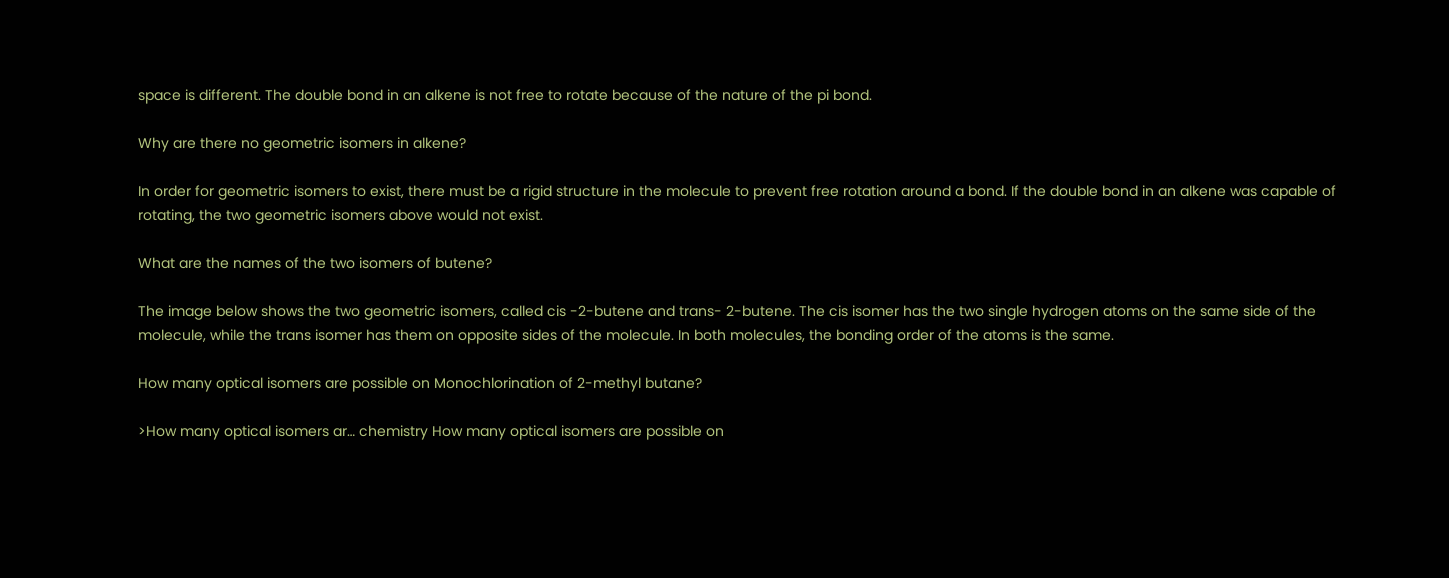space is different. The double bond in an alkene is not free to rotate because of the nature of the pi bond.

Why are there no geometric isomers in alkene?

In order for geometric isomers to exist, there must be a rigid structure in the molecule to prevent free rotation around a bond. If the double bond in an alkene was capable of rotating, the two geometric isomers above would not exist.

What are the names of the two isomers of butene?

The image below shows the two geometric isomers, called cis -2-butene and trans- 2-butene. The cis isomer has the two single hydrogen atoms on the same side of the molecule, while the trans isomer has them on opposite sides of the molecule. In both molecules, the bonding order of the atoms is the same.

How many optical isomers are possible on Monochlorination of 2-methyl butane?

>How many optical isomers ar… chemistry How many optical isomers are possible on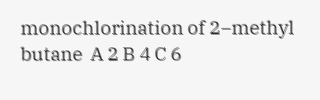monochlorination of 2−methyl butane  A 2 B 4 C 6